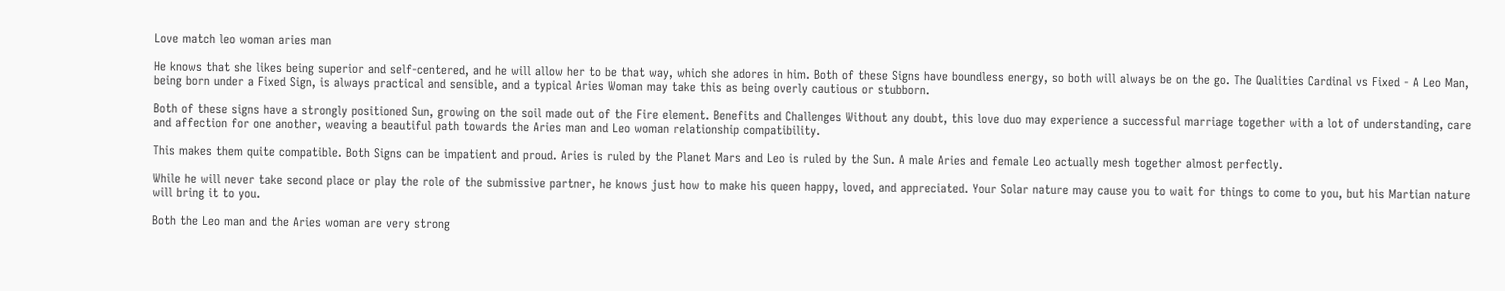Love match leo woman aries man

He knows that she likes being superior and self-centered, and he will allow her to be that way, which she adores in him. Both of these Signs have boundless energy, so both will always be on the go. The Qualities Cardinal vs Fixed - A Leo Man, being born under a Fixed Sign, is always practical and sensible, and a typical Aries Woman may take this as being overly cautious or stubborn.

Both of these signs have a strongly positioned Sun, growing on the soil made out of the Fire element. Benefits and Challenges Without any doubt, this love duo may experience a successful marriage together with a lot of understanding, care and affection for one another, weaving a beautiful path towards the Aries man and Leo woman relationship compatibility.

This makes them quite compatible. Both Signs can be impatient and proud. Aries is ruled by the Planet Mars and Leo is ruled by the Sun. A male Aries and female Leo actually mesh together almost perfectly.

While he will never take second place or play the role of the submissive partner, he knows just how to make his queen happy, loved, and appreciated. Your Solar nature may cause you to wait for things to come to you, but his Martian nature will bring it to you.

Both the Leo man and the Aries woman are very strong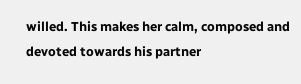willed. This makes her calm, composed and devoted towards his partner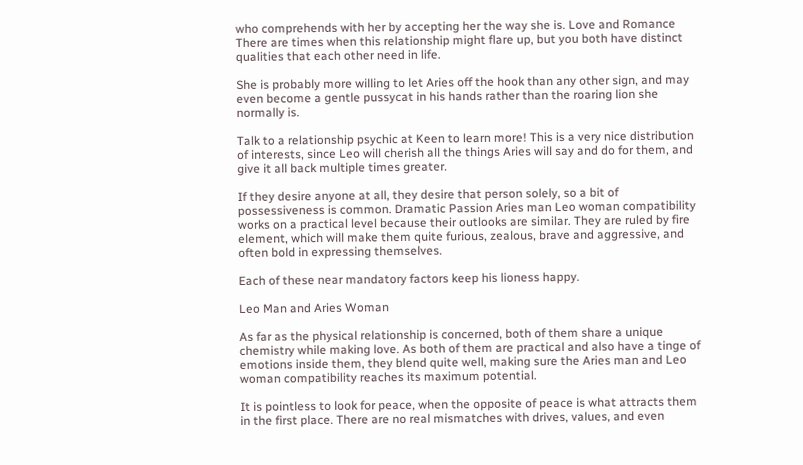who comprehends with her by accepting her the way she is. Love and Romance There are times when this relationship might flare up, but you both have distinct qualities that each other need in life.

She is probably more willing to let Aries off the hook than any other sign, and may even become a gentle pussycat in his hands rather than the roaring lion she normally is.

Talk to a relationship psychic at Keen to learn more! This is a very nice distribution of interests, since Leo will cherish all the things Aries will say and do for them, and give it all back multiple times greater.

If they desire anyone at all, they desire that person solely, so a bit of possessiveness is common. Dramatic Passion Aries man Leo woman compatibility works on a practical level because their outlooks are similar. They are ruled by fire element, which will make them quite furious, zealous, brave and aggressive, and often bold in expressing themselves.

Each of these near mandatory factors keep his lioness happy.

Leo Man and Aries Woman

As far as the physical relationship is concerned, both of them share a unique chemistry while making love. As both of them are practical and also have a tinge of emotions inside them, they blend quite well, making sure the Aries man and Leo woman compatibility reaches its maximum potential.

It is pointless to look for peace, when the opposite of peace is what attracts them in the first place. There are no real mismatches with drives, values, and even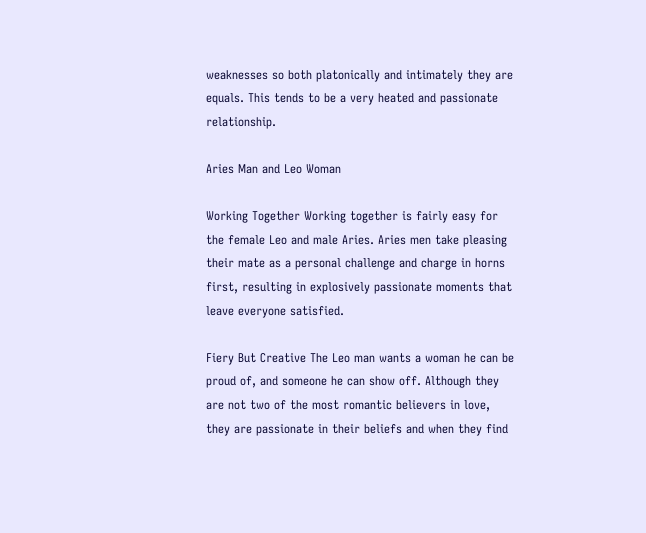weaknesses so both platonically and intimately they are equals. This tends to be a very heated and passionate relationship.

Aries Man and Leo Woman

Working Together Working together is fairly easy for the female Leo and male Aries. Aries men take pleasing their mate as a personal challenge and charge in horns first, resulting in explosively passionate moments that leave everyone satisfied.

Fiery But Creative The Leo man wants a woman he can be proud of, and someone he can show off. Although they are not two of the most romantic believers in love, they are passionate in their beliefs and when they find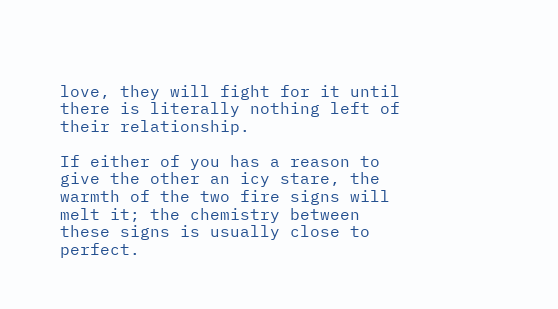love, they will fight for it until there is literally nothing left of their relationship.

If either of you has a reason to give the other an icy stare, the warmth of the two fire signs will melt it; the chemistry between these signs is usually close to perfect.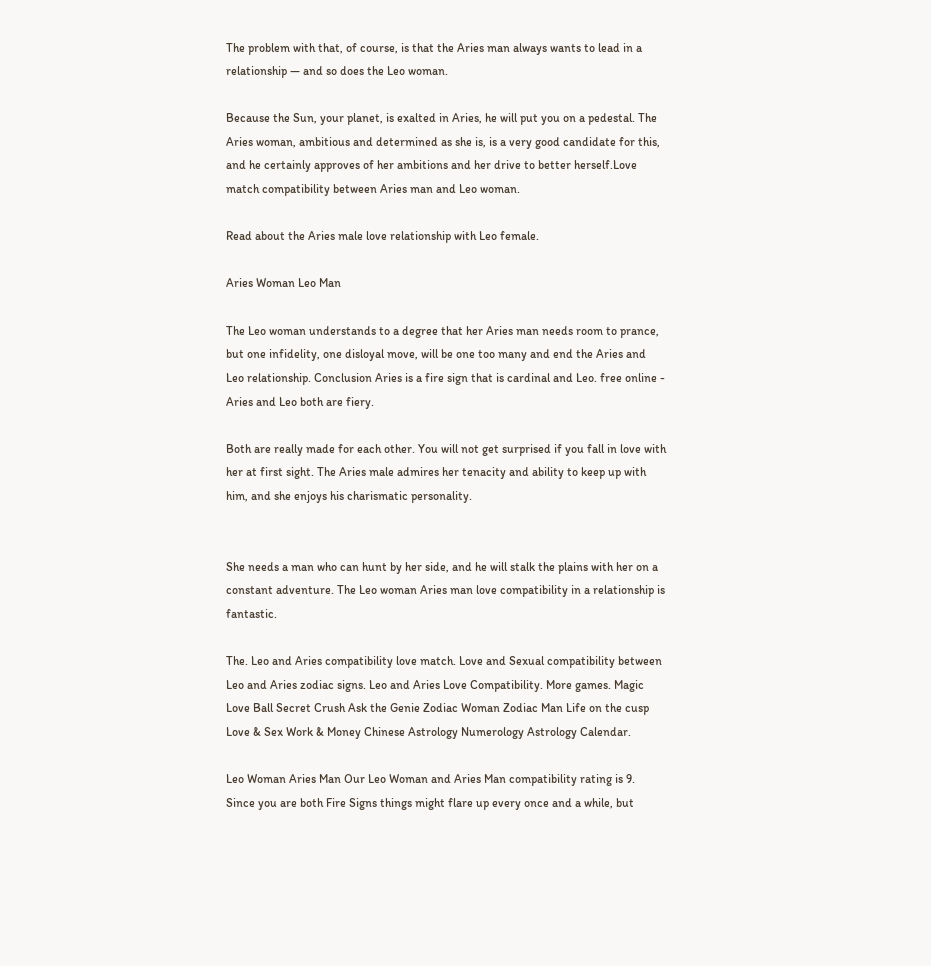The problem with that, of course, is that the Aries man always wants to lead in a relationship — and so does the Leo woman.

Because the Sun, your planet, is exalted in Aries, he will put you on a pedestal. The Aries woman, ambitious and determined as she is, is a very good candidate for this, and he certainly approves of her ambitions and her drive to better herself.Love match compatibility between Aries man and Leo woman.

Read about the Aries male love relationship with Leo female.

Aries Woman Leo Man

The Leo woman understands to a degree that her Aries man needs room to prance, but one infidelity, one disloyal move, will be one too many and end the Aries and Leo relationship. Conclusion Aries is a fire sign that is cardinal and Leo. free online - Aries and Leo both are fiery.

Both are really made for each other. You will not get surprised if you fall in love with her at first sight. The Aries male admires her tenacity and ability to keep up with him, and she enjoys his charismatic personality.


She needs a man who can hunt by her side, and he will stalk the plains with her on a constant adventure. The Leo woman Aries man love compatibility in a relationship is fantastic.

The. Leo and Aries compatibility love match. Love and Sexual compatibility between Leo and Aries zodiac signs. Leo and Aries Love Compatibility. More games. Magic Love Ball Secret Crush Ask the Genie Zodiac Woman Zodiac Man Life on the cusp Love & Sex Work & Money Chinese Astrology Numerology Astrology Calendar.

Leo Woman Aries Man Our Leo Woman and Aries Man compatibility rating is 9. Since you are both Fire Signs things might flare up every once and a while, but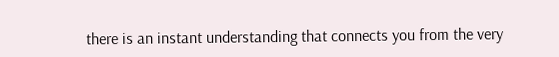there is an instant understanding that connects you from the very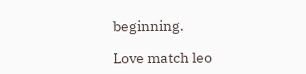beginning.

Love match leo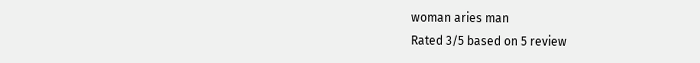woman aries man
Rated 3/5 based on 5 review